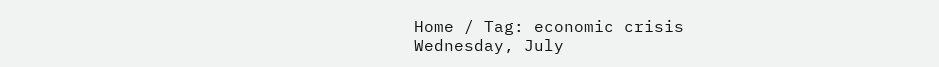Home / Tag: economic crisis
Wednesday, July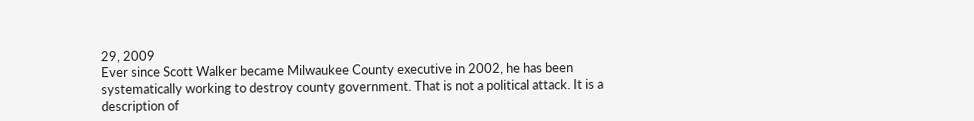29, 2009
Ever since Scott Walker became Milwaukee County executive in 2002, he has been systematically working to destroy county government. That is not a political attack. It is a description of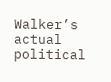Walker’s actual political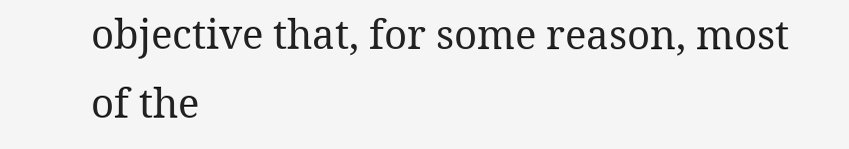objective that, for some reason, most of the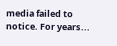media failed to notice. For years...